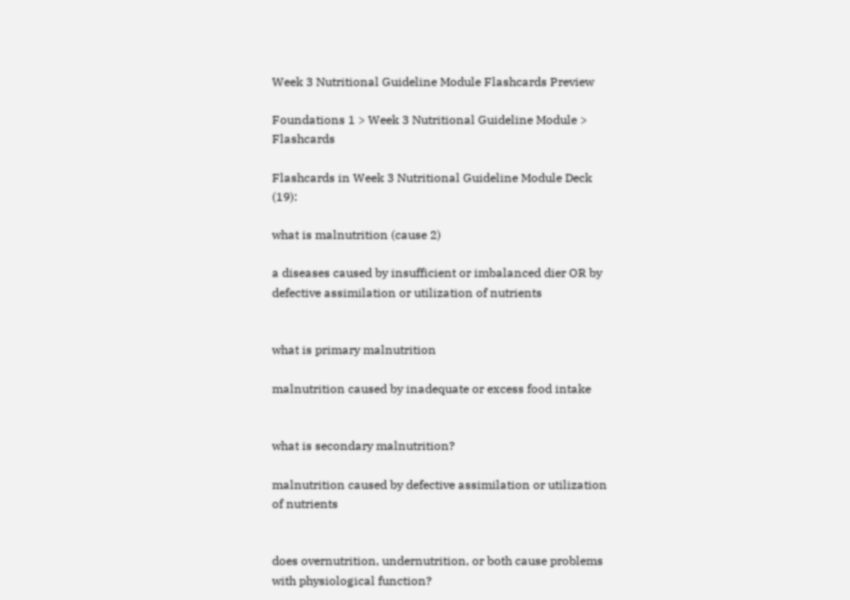Week 3 Nutritional Guideline Module Flashcards Preview

Foundations 1 > Week 3 Nutritional Guideline Module > Flashcards

Flashcards in Week 3 Nutritional Guideline Module Deck (19):

what is malnutrition (cause 2)

a diseases caused by insufficient or imbalanced dier OR by defective assimilation or utilization of nutrients


what is primary malnutrition

malnutrition caused by inadequate or excess food intake


what is secondary malnutrition?

malnutrition caused by defective assimilation or utilization of nutrients


does overnutrition, undernutrition, or both cause problems with physiological function?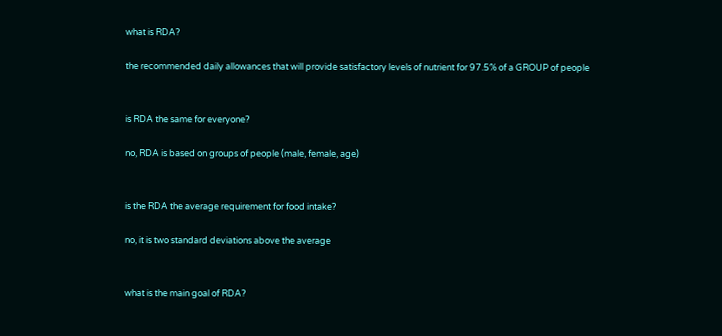what is RDA?

the recommended daily allowances that will provide satisfactory levels of nutrient for 97.5% of a GROUP of people


is RDA the same for everyone?

no, RDA is based on groups of people (male, female, age)


is the RDA the average requirement for food intake?

no, it is two standard deviations above the average


what is the main goal of RDA?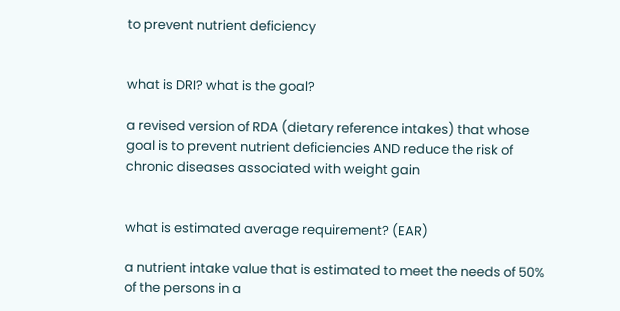to prevent nutrient deficiency


what is DRI? what is the goal?

a revised version of RDA (dietary reference intakes) that whose goal is to prevent nutrient deficiencies AND reduce the risk of chronic diseases associated with weight gain


what is estimated average requirement? (EAR)

a nutrient intake value that is estimated to meet the needs of 50% of the persons in a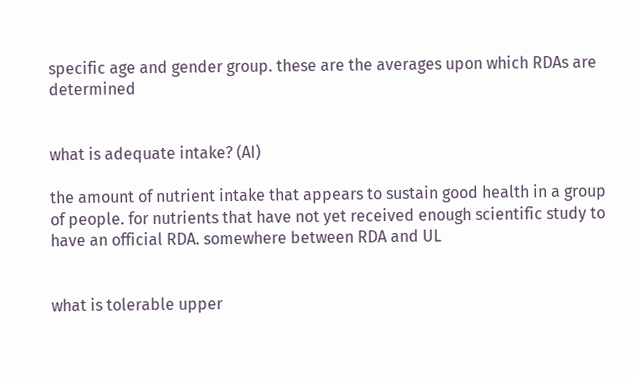specific age and gender group. these are the averages upon which RDAs are determined


what is adequate intake? (AI)

the amount of nutrient intake that appears to sustain good health in a group of people. for nutrients that have not yet received enough scientific study to have an official RDA. somewhere between RDA and UL


what is tolerable upper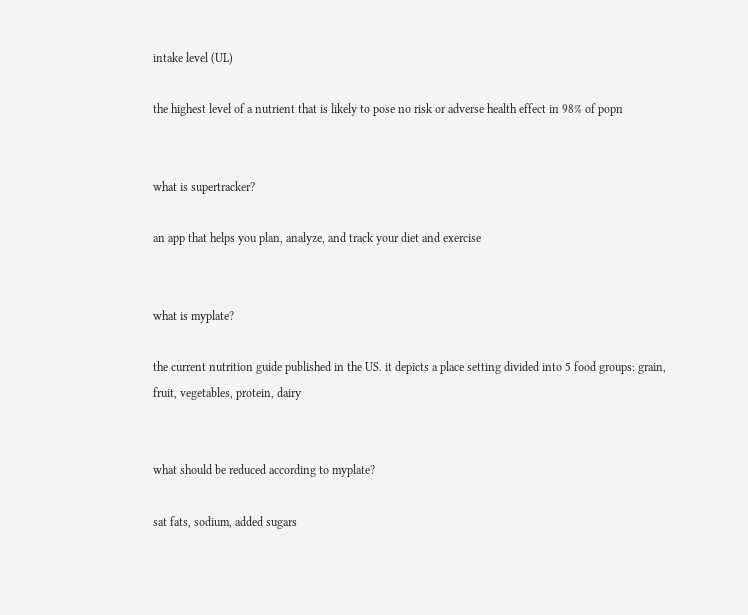intake level (UL)

the highest level of a nutrient that is likely to pose no risk or adverse health effect in 98% of popn


what is supertracker?

an app that helps you plan, analyze, and track your diet and exercise


what is myplate?

the current nutrition guide published in the US. it depicts a place setting divided into 5 food groups: grain, fruit, vegetables, protein, dairy


what should be reduced according to myplate?

sat fats, sodium, added sugars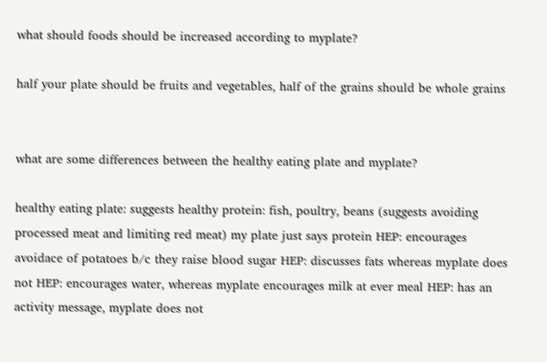what should foods should be increased according to myplate?

half your plate should be fruits and vegetables, half of the grains should be whole grains


what are some differences between the healthy eating plate and myplate?

healthy eating plate: suggests healthy protein: fish, poultry, beans (suggests avoiding processed meat and limiting red meat) my plate just says protein HEP: encourages avoidace of potatoes b/c they raise blood sugar HEP: discusses fats whereas myplate does not HEP: encourages water, whereas myplate encourages milk at ever meal HEP: has an activity message, myplate does not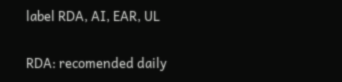label RDA, AI, EAR, UL

RDA: recomended daily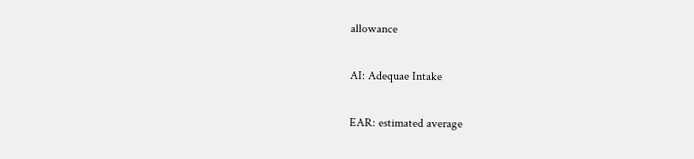allowance

AI: Adequae Intake

EAR: estimated average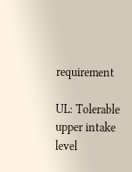requirement

UL: Tolerable upper intake level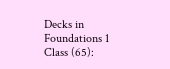Decks in Foundations 1 Class (65):